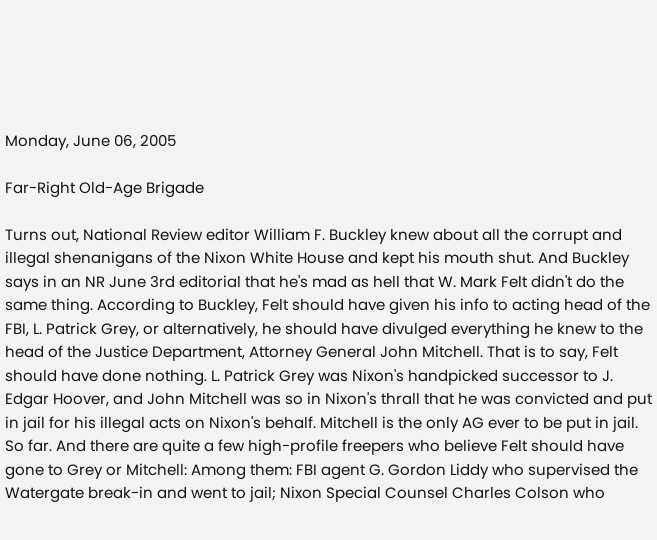Monday, June 06, 2005

Far-Right Old-Age Brigade

Turns out, National Review editor William F. Buckley knew about all the corrupt and illegal shenanigans of the Nixon White House and kept his mouth shut. And Buckley says in an NR June 3rd editorial that he's mad as hell that W. Mark Felt didn't do the same thing. According to Buckley, Felt should have given his info to acting head of the FBI, L. Patrick Grey, or alternatively, he should have divulged everything he knew to the head of the Justice Department, Attorney General John Mitchell. That is to say, Felt should have done nothing. L. Patrick Grey was Nixon's handpicked successor to J. Edgar Hoover, and John Mitchell was so in Nixon's thrall that he was convicted and put in jail for his illegal acts on Nixon's behalf. Mitchell is the only AG ever to be put in jail. So far. And there are quite a few high-profile freepers who believe Felt should have gone to Grey or Mitchell: Among them: FBI agent G. Gordon Liddy who supervised the Watergate break-in and went to jail; Nixon Special Counsel Charles Colson who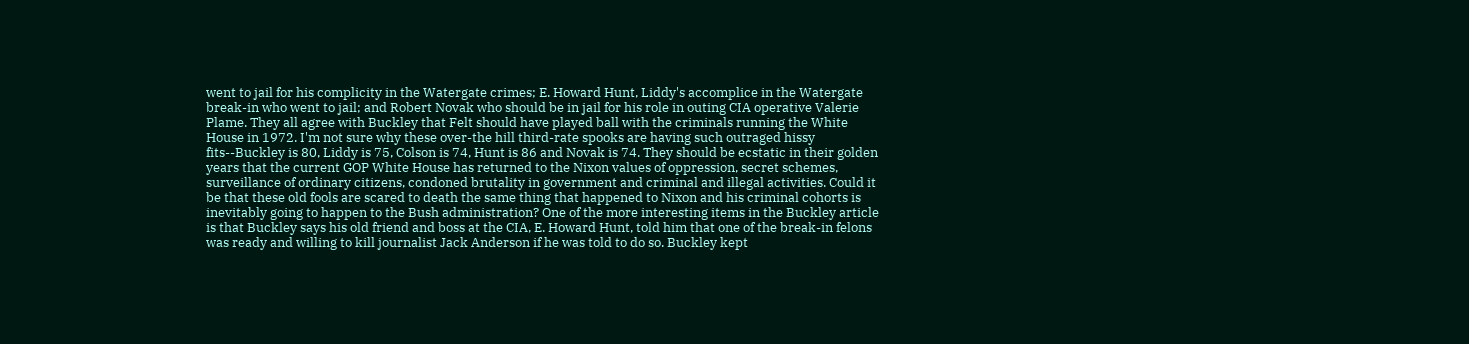went to jail for his complicity in the Watergate crimes; E. Howard Hunt, Liddy's accomplice in the Watergate break-in who went to jail; and Robert Novak who should be in jail for his role in outing CIA operative Valerie Plame. They all agree with Buckley that Felt should have played ball with the criminals running the White House in 1972. I'm not sure why these over-the hill third-rate spooks are having such outraged hissy fits--Buckley is 80, Liddy is 75, Colson is 74, Hunt is 86 and Novak is 74. They should be ecstatic in their golden years that the current GOP White House has returned to the Nixon values of oppression, secret schemes, surveillance of ordinary citizens, condoned brutality in government and criminal and illegal activities. Could it be that these old fools are scared to death the same thing that happened to Nixon and his criminal cohorts is inevitably going to happen to the Bush administration? One of the more interesting items in the Buckley article is that Buckley says his old friend and boss at the CIA, E. Howard Hunt, told him that one of the break-in felons was ready and willing to kill journalist Jack Anderson if he was told to do so. Buckley kept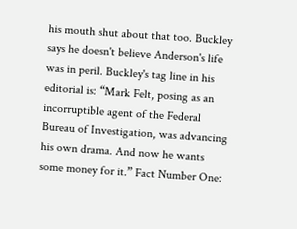his mouth shut about that too. Buckley says he doesn't believe Anderson's life was in peril. Buckley's tag line in his editorial is: “Mark Felt, posing as an incorruptible agent of the Federal Bureau of Investigation, was advancing his own drama. And now he wants some money for it.” Fact Number One: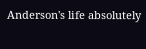Anderson's life absolutely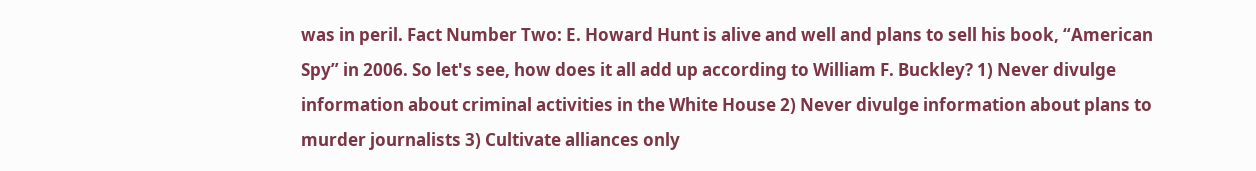was in peril. Fact Number Two: E. Howard Hunt is alive and well and plans to sell his book, “American Spy” in 2006. So let's see, how does it all add up according to William F. Buckley? 1) Never divulge information about criminal activities in the White House 2) Never divulge information about plans to murder journalists 3) Cultivate alliances only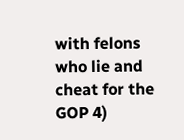with felons who lie and cheat for the GOP 4)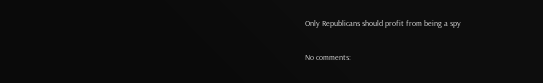Only Republicans should profit from being a spy

No comments: